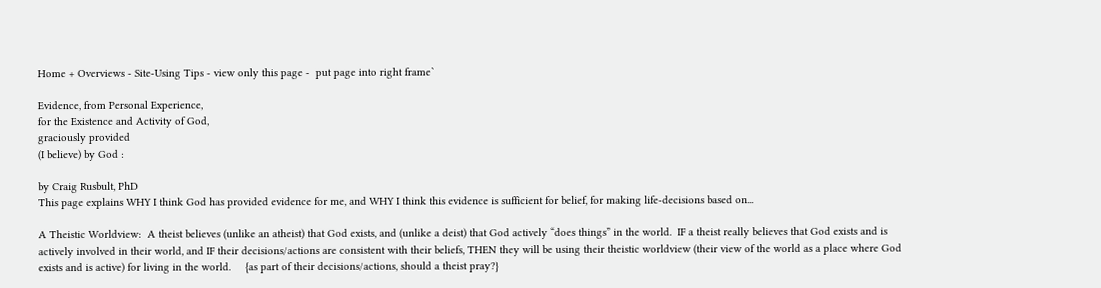Home + Overviews - Site-Using Tips - view only this page -  put page into right frame`

Evidence, from Personal Experience,
for the Existence and Activity of God,
graciously provided
(I believe) by God :

by Craig Rusbult, PhD
This page explains WHY I think God has provided evidence for me, and WHY I think this evidence is sufficient for belief, for making life-decisions based on...

A Theistic Worldview:  A theist believes (unlike an atheist) that God exists, and (unlike a deist) that God actively “does things” in the world.  IF a theist really believes that God exists and is actively involved in their world, and IF their decisions/actions are consistent with their beliefs, THEN they will be using their theistic worldview (their view of the world as a place where God exists and is active) for living in the world.     {as part of their decisions/actions, should a theist pray?}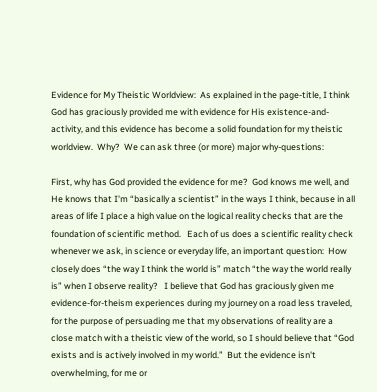Evidence for My Theistic Worldview:  As explained in the page-title, I think God has graciously provided me with evidence for His existence-and-activity, and this evidence has become a solid foundation for my theistic worldview.  Why?  We can ask three (or more) major why-questions:

First, why has God provided the evidence for me?  God knows me well, and He knows that I'm “basically a scientist” in the ways I think, because in all areas of life I place a high value on the logical reality checks that are the foundation of scientific method.   Each of us does a scientific reality check whenever we ask, in science or everyday life, an important question:  How closely does “the way I think the world is” match “the way the world really is” when I observe reality?   I believe that God has graciously given me evidence-for-theism experiences during my journey on a road less traveled, for the purpose of persuading me that my observations of reality are a close match with a theistic view of the world, so I should believe that “God exists and is actively involved in my world.”  But the evidence isn't overwhelming, for me or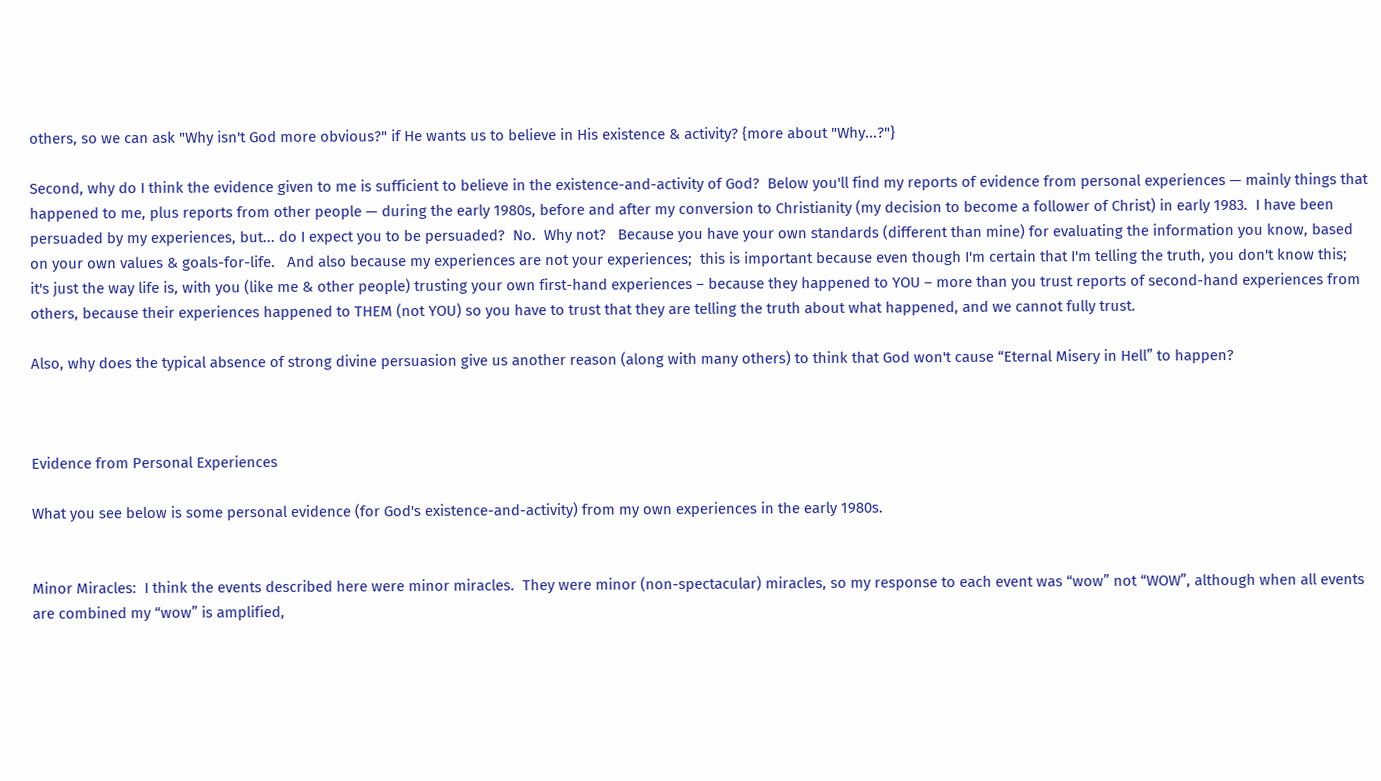others, so we can ask "Why isn't God more obvious?" if He wants us to believe in His existence & activity? {more about "Why...?"}

Second, why do I think the evidence given to me is sufficient to believe in the existence-and-activity of God?  Below you'll find my reports of evidence from personal experiences — mainly things that happened to me, plus reports from other people — during the early 1980s, before and after my conversion to Christianity (my decision to become a follower of Christ) in early 1983.  I have been persuaded by my experiences, but... do I expect you to be persuaded?  No.  Why not?   Because you have your own standards (different than mine) for evaluating the information you know, based on your own values & goals-for-life.   And also because my experiences are not your experiences;  this is important because even though I'm certain that I'm telling the truth, you don't know this;  it's just the way life is, with you (like me & other people) trusting your own first-hand experiences – because they happened to YOU – more than you trust reports of second-hand experiences from others, because their experiences happened to THEM (not YOU) so you have to trust that they are telling the truth about what happened, and we cannot fully trust.

Also, why does the typical absence of strong divine persuasion give us another reason (along with many others) to think that God won't cause “Eternal Misery in Hell” to happen?



Evidence from Personal Experiences

What you see below is some personal evidence (for God's existence-and-activity) from my own experiences in the early 1980s.


Minor Miracles:  I think the events described here were minor miracles.  They were minor (non-spectacular) miracles, so my response to each event was “wow” not “WOW”, although when all events are combined my “wow” is amplified,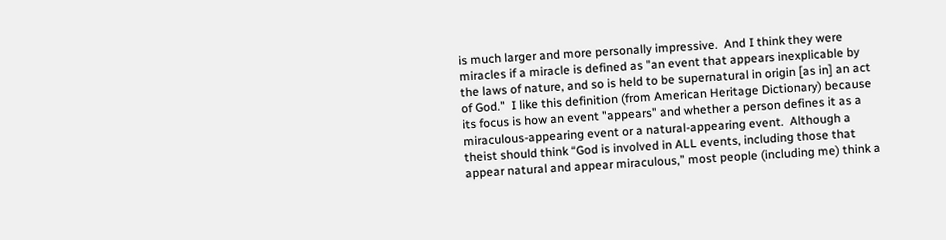is much larger and more personally impressive.  And I think they were miracles if a miracle is defined as "an event that appears inexplicable by the laws of nature, and so is held to be supernatural in origin [as in] an act of God."  I like this definition (from American Heritage Dictionary) because its focus is how an event "appears" and whether a person defines it as a miraculous-appearing event or a natural-appearing event.  Although a theist should think “God is involved in ALL events, including those that appear natural and appear miraculous,” most people (including me) think a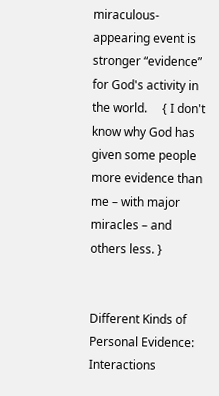miraculous-appearing event is stronger “evidence” for God's activity in the world.     { I don't know why God has given some people more evidence than me – with major miracles – and others less. }


Different Kinds of Personal Evidence:  Interactions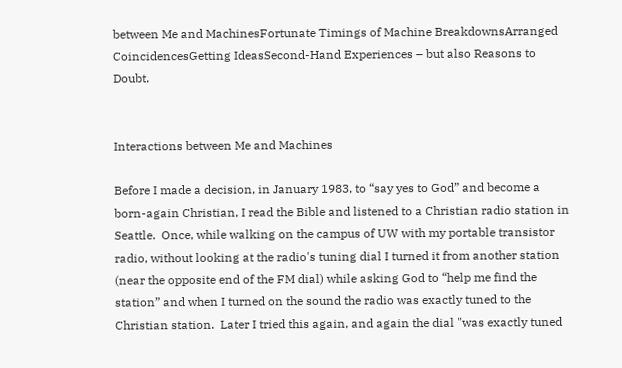between Me and MachinesFortunate Timings of Machine BreakdownsArranged CoincidencesGetting IdeasSecond-Hand Experiences – but also Reasons to Doubt.


Interactions between Me and Machines

Before I made a decision, in January 1983, to “say yes to God” and become a born-again Christian, I read the Bible and listened to a Christian radio station in Seattle.  Once, while walking on the campus of UW with my portable transistor radio, without looking at the radio's tuning dial I turned it from another station (near the opposite end of the FM dial) while asking God to “help me find the station” and when I turned on the sound the radio was exactly tuned to the Christian station.  Later I tried this again, and again the dial "was exactly tuned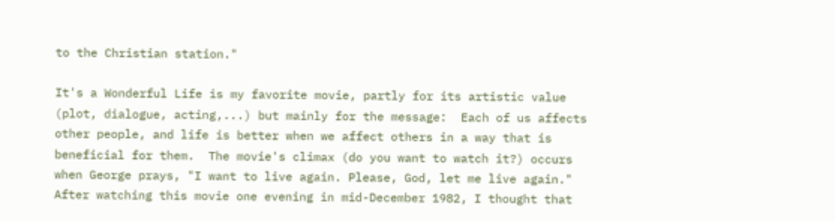to the Christian station."

It's a Wonderful Life is my favorite movie, partly for its artistic value (plot, dialogue, acting,...) but mainly for the message:  Each of us affects other people, and life is better when we affect others in a way that is beneficial for them.  The movie's climax (do you want to watch it?) occurs when George prays, "I want to live again. Please, God, let me live again."  After watching this movie one evening in mid-December 1982, I thought that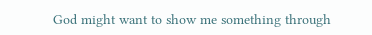God might want to show me something through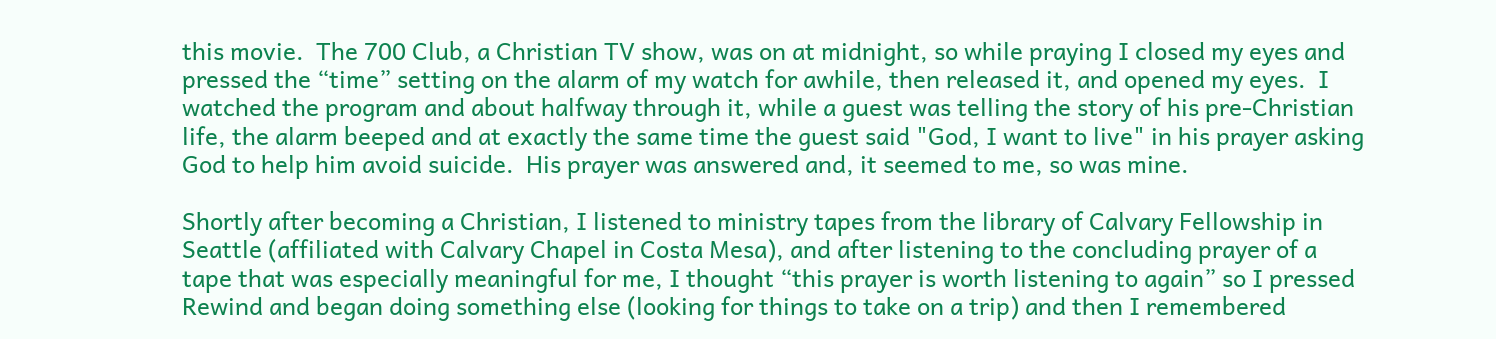this movie.  The 700 Club, a Christian TV show, was on at midnight, so while praying I closed my eyes and pressed the “time” setting on the alarm of my watch for awhile, then released it, and opened my eyes.  I watched the program and about halfway through it, while a guest was telling the story of his pre-Christian life, the alarm beeped and at exactly the same time the guest said "God, I want to live" in his prayer asking God to help him avoid suicide.  His prayer was answered and, it seemed to me, so was mine.

Shortly after becoming a Christian, I listened to ministry tapes from the library of Calvary Fellowship in Seattle (affiliated with Calvary Chapel in Costa Mesa), and after listening to the concluding prayer of a tape that was especially meaningful for me, I thought “this prayer is worth listening to again” so I pressed Rewind and began doing something else (looking for things to take on a trip) and then I remembered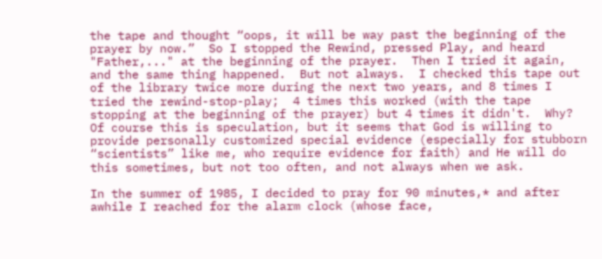the tape and thought “oops, it will be way past the beginning of the prayer by now.”  So I stopped the Rewind, pressed Play, and heard "Father,..." at the beginning of the prayer.  Then I tried it again, and the same thing happened.  But not always.  I checked this tape out of the library twice more during the next two years, and 8 times I tried the rewind-stop-play;  4 times this worked (with the tape stopping at the beginning of the prayer) but 4 times it didn't.  Why?  Of course this is speculation, but it seems that God is willing to provide personally customized special evidence (especially for stubborn “scientists” like me, who require evidence for faith) and He will do this sometimes, but not too often, and not always when we ask.

In the summer of 1985, I decided to pray for 90 minutes,* and after awhile I reached for the alarm clock (whose face,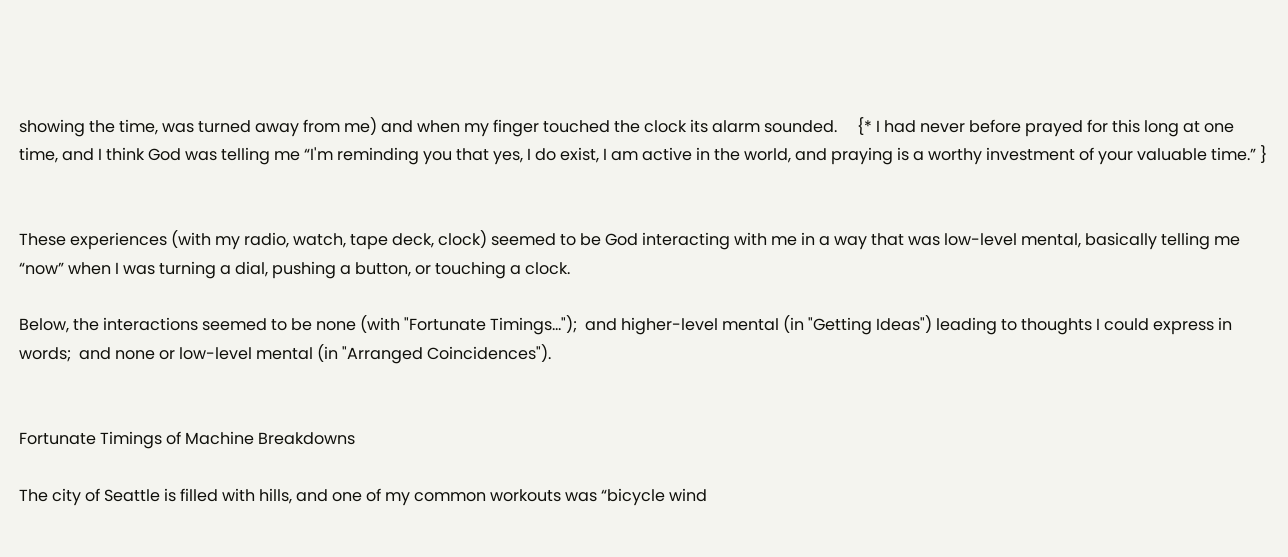showing the time, was turned away from me) and when my finger touched the clock its alarm sounded.     {* I had never before prayed for this long at one time, and I think God was telling me “I'm reminding you that yes, I do exist, I am active in the world, and praying is a worthy investment of your valuable time.” }


These experiences (with my radio, watch, tape deck, clock) seemed to be God interacting with me in a way that was low-level mental, basically telling me “now” when I was turning a dial, pushing a button, or touching a clock.

Below, the interactions seemed to be none (with "Fortunate Timings...");  and higher-level mental (in "Getting Ideas") leading to thoughts I could express in words;  and none or low-level mental (in "Arranged Coincidences").


Fortunate Timings of Machine Breakdowns

The city of Seattle is filled with hills, and one of my common workouts was “bicycle wind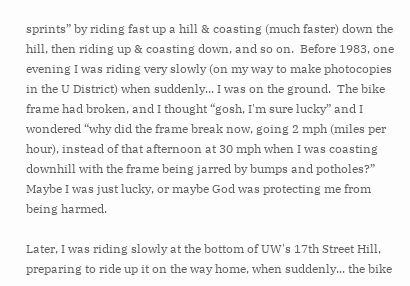sprints” by riding fast up a hill & coasting (much faster) down the hill, then riding up & coasting down, and so on.  Before 1983, one evening I was riding very slowly (on my way to make photocopies in the U District) when suddenly... I was on the ground.  The bike frame had broken, and I thought “gosh, I'm sure lucky” and I wondered “why did the frame break now, going 2 mph (miles per hour), instead of that afternoon at 30 mph when I was coasting downhill with the frame being jarred by bumps and potholes?”  Maybe I was just lucky, or maybe God was protecting me from being harmed.

Later, I was riding slowly at the bottom of UW's 17th Street Hill, preparing to ride up it on the way home, when suddenly... the bike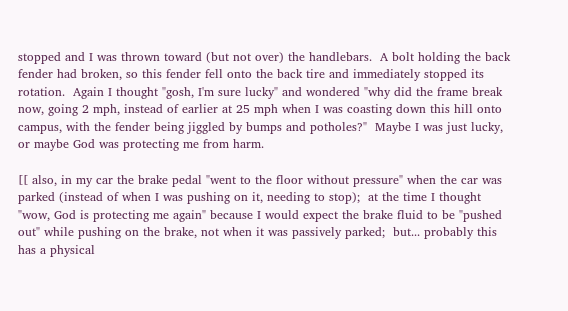stopped and I was thrown toward (but not over) the handlebars.  A bolt holding the back fender had broken, so this fender fell onto the back tire and immediately stopped its rotation.  Again I thought "gosh, I'm sure lucky" and wondered "why did the frame break now, going 2 mph, instead of earlier at 25 mph when I was coasting down this hill onto campus, with the fender being jiggled by bumps and potholes?"  Maybe I was just lucky, or maybe God was protecting me from harm.

[[ also, in my car the brake pedal "went to the floor without pressure" when the car was parked (instead of when I was pushing on it, needing to stop);  at the time I thought "wow, God is protecting me again" because I would expect the brake fluid to be "pushed out" while pushing on the brake, not when it was passively parked;  but... probably this has a physical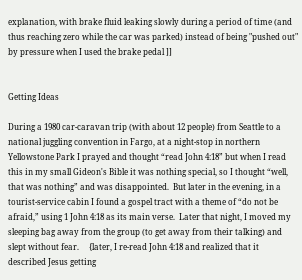explanation, with brake fluid leaking slowly during a period of time (and thus reaching zero while the car was parked) instead of being "pushed out" by pressure when I used the brake pedal ]]


Getting Ideas

During a 1980 car-caravan trip (with about 12 people) from Seattle to a national juggling convention in Fargo, at a night-stop in northern Yellowstone Park I prayed and thought “read John 4:18” but when I read this in my small Gideon's Bible it was nothing special, so I thought “well, that was nothing” and was disappointed.  But later in the evening, in a tourist-service cabin I found a gospel tract with a theme of “do not be afraid,” using 1 John 4:18 as its main verse.  Later that night, I moved my sleeping bag away from the group (to get away from their talking) and slept without fear.     {later, I re-read John 4:18 and realized that it described Jesus getting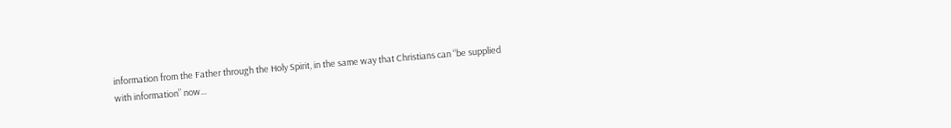information from the Father through the Holy Spirit, in the same way that Christians can “be supplied with information” now...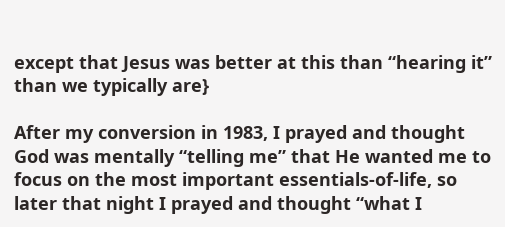except that Jesus was better at this than “hearing it” than we typically are}

After my conversion in 1983, I prayed and thought God was mentally “telling me” that He wanted me to focus on the most important essentials-of-life, so later that night I prayed and thought “what I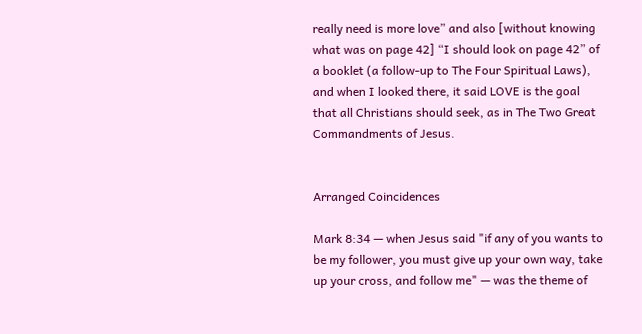really need is more love” and also [without knowing what was on page 42] “I should look on page 42” of a booklet (a follow-up to The Four Spiritual Laws), and when I looked there, it said LOVE is the goal that all Christians should seek, as in The Two Great Commandments of Jesus.


Arranged Coincidences

Mark 8:34 — when Jesus said "if any of you wants to be my follower, you must give up your own way, take up your cross, and follow me" — was the theme of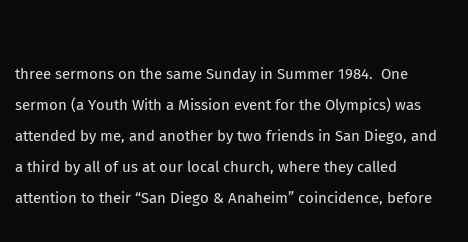three sermons on the same Sunday in Summer 1984.  One sermon (a Youth With a Mission event for the Olympics) was attended by me, and another by two friends in San Diego, and a third by all of us at our local church, where they called attention to their “San Diego & Anaheim” coincidence, before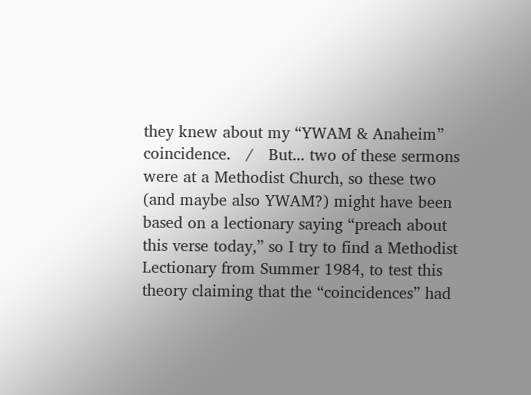they knew about my “YWAM & Anaheim” coincidence.   /   But... two of these sermons were at a Methodist Church, so these two (and maybe also YWAM?) might have been based on a lectionary saying “preach about this verse today,” so I try to find a Methodist Lectionary from Summer 1984, to test this theory claiming that the “coincidences” had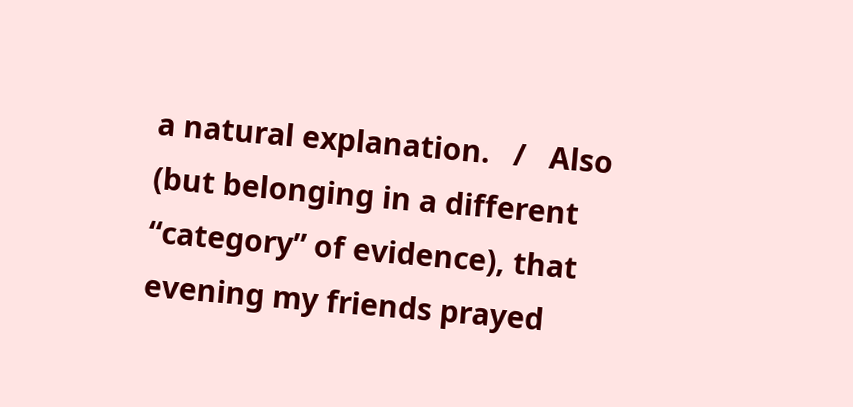a natural explanation.   /   Also (but belonging in a different “category” of evidence), that evening my friends prayed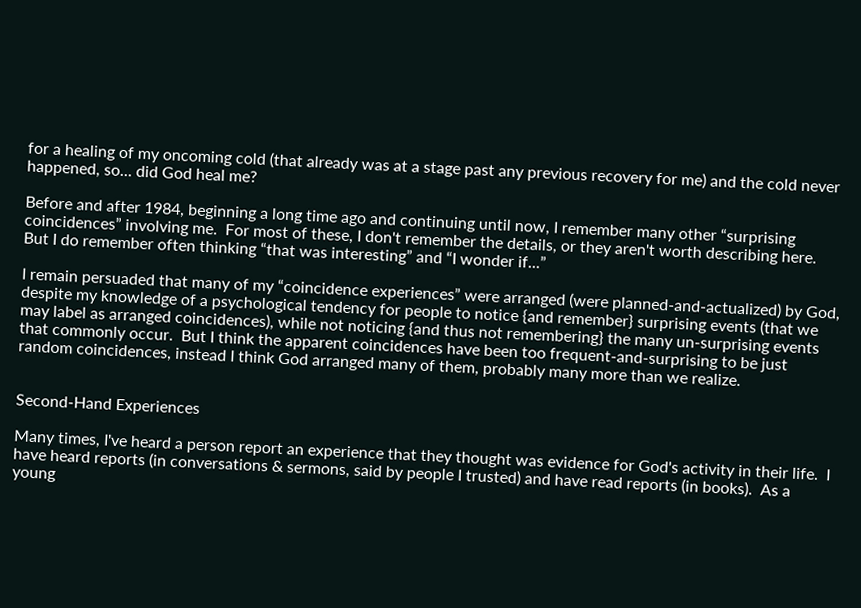for a healing of my oncoming cold (that already was at a stage past any previous recovery for me) and the cold never happened, so... did God heal me?

Before and after 1984, beginning a long time ago and continuing until now, I remember many other “surprising coincidences” involving me.  For most of these, I don't remember the details, or they aren't worth describing here.  But I do remember often thinking “that was interesting” and “I wonder if...”

I remain persuaded that many of my “coincidence experiences” were arranged (were planned-and-actualized) by God, despite my knowledge of a psychological tendency for people to notice {and remember} surprising events (that we may label as arranged coincidences), while not noticing {and thus not remembering} the many un-surprising events that commonly occur.  But I think the apparent coincidences have been too frequent-and-surprising to be just random coincidences, instead I think God arranged many of them, probably many more than we realize.


Second-Hand Experiences

Many times, I've heard a person report an experience that they thought was evidence for God's activity in their life.  I have heard reports (in conversations & sermons, said by people I trusted) and have read reports (in books).  As a young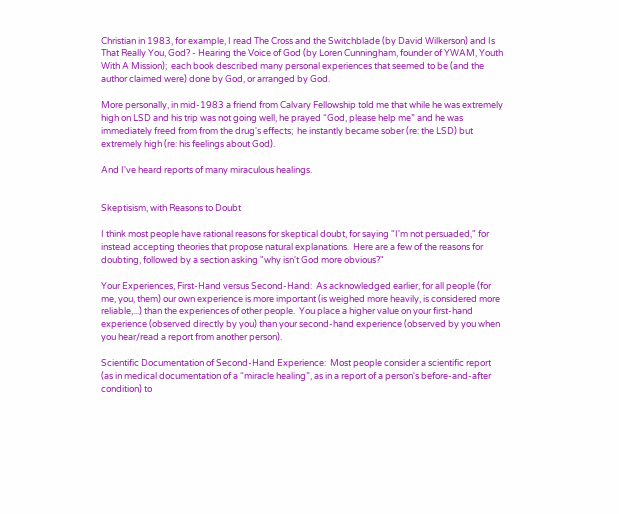Christian in 1983, for example, I read The Cross and the Switchblade (by David Wilkerson) and Is That Really You, God? - Hearing the Voice of God (by Loren Cunningham, founder of YWAM, Youth With A Mission);  each book described many personal experiences that seemed to be (and the author claimed were) done by God, or arranged by God.

More personally, in mid-1983 a friend from Calvary Fellowship told me that while he was extremely high on LSD and his trip was not going well, he prayed “God, please help me” and he was immediately freed from from the drug's effects;  he instantly became sober (re: the LSD) but extremely high (re: his feelings about God).

And I've heard reports of many miraculous healings.


Skeptisism, with Reasons to Doubt

I think most people have rational reasons for skeptical doubt, for saying "I'm not persuaded," for instead accepting theories that propose natural explanations.  Here are a few of the reasons for doubting, followed by a section asking "why isn't God more obvious?"

Your Experiences, First-Hand versus Second-Hand:  As acknowledged earlier, for all people (for me, you, them) our own experience is more important (is weighed more heavily, is considered more reliable,...) than the experiences of other people.  You place a higher value on your first-hand experience (observed directly by you) than your second-hand experience (observed by you when you hear/read a report from another person).

Scientific Documentation of Second-Hand Experience:  Most people consider a scientific report (as in medical documentation of a “miracle healing”, as in a report of a person's before-and-after condition) to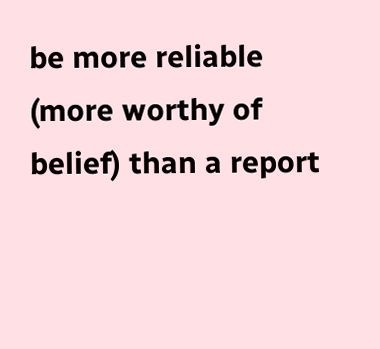be more reliable (more worthy of belief) than a report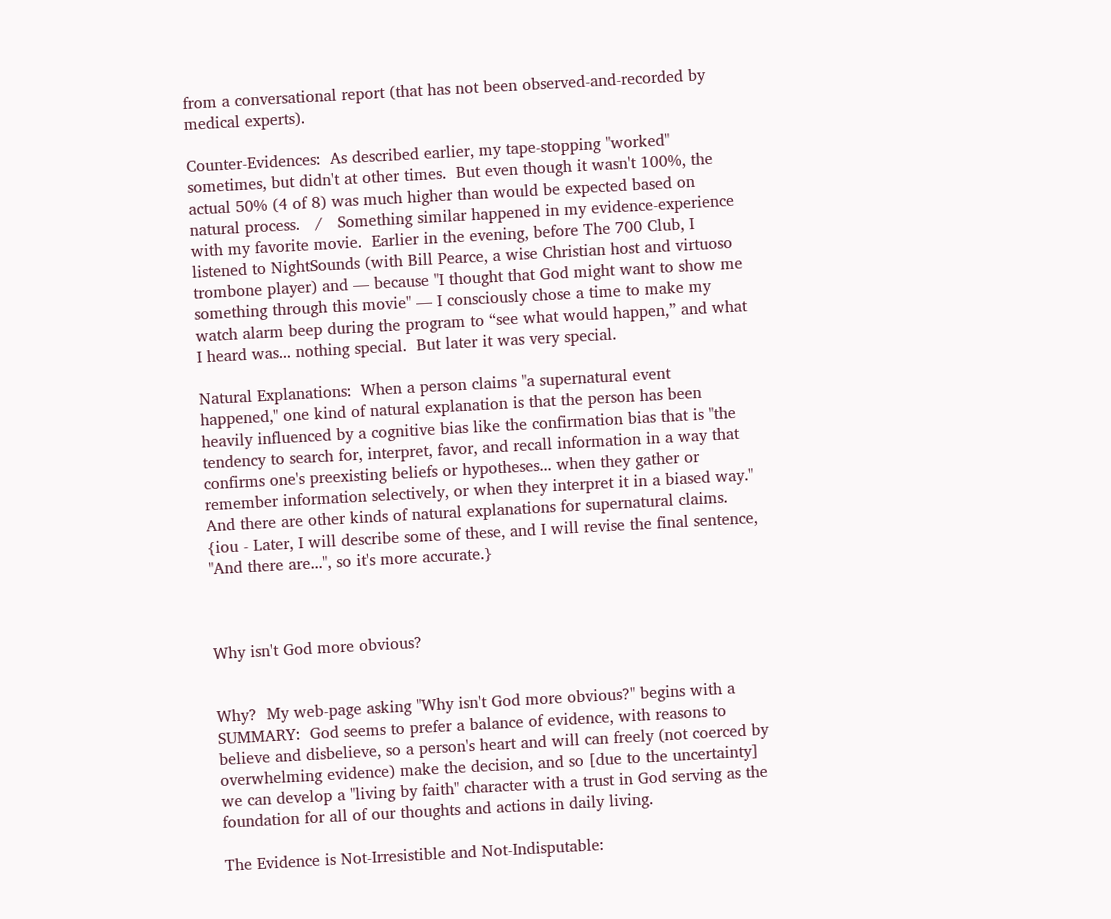from a conversational report (that has not been observed-and-recorded by medical experts).

Counter-Evidences:  As described earlier, my tape-stopping "worked" sometimes, but didn't at other times.  But even though it wasn't 100%, the actual 50% (4 of 8) was much higher than would be expected based on natural process.   /   Something similar happened in my evidence-experience with my favorite movie.  Earlier in the evening, before The 700 Club, I listened to NightSounds (with Bill Pearce, a wise Christian host and virtuoso trombone player) and — because "I thought that God might want to show me something through this movie" — I consciously chose a time to make my watch alarm beep during the program to “see what would happen,” and what I heard was... nothing special.  But later it was very special.

Natural Explanations:  When a person claims "a supernatural event happened," one kind of natural explanation is that the person has been heavily influenced by a cognitive bias like the confirmation bias that is "the tendency to search for, interpret, favor, and recall information in a way that confirms one's preexisting beliefs or hypotheses... when they gather or remember information selectively, or when they interpret it in a biased way."   And there are other kinds of natural explanations for supernatural claims.   {iou - Later, I will describe some of these, and I will revise the final sentence, "And there are...", so it's more accurate.}



Why isn't God more obvious?


Why?  My web-page asking "Why isn't God more obvious?" begins with a SUMMARY:  God seems to prefer a balance of evidence, with reasons to believe and disbelieve, so a person's heart and will can freely (not coerced by overwhelming evidence) make the decision, and so [due to the uncertainty] we can develop a "living by faith" character with a trust in God serving as the foundation for all of our thoughts and actions in daily living.

The Evidence is Not-Irresistible and Not-Indisputable: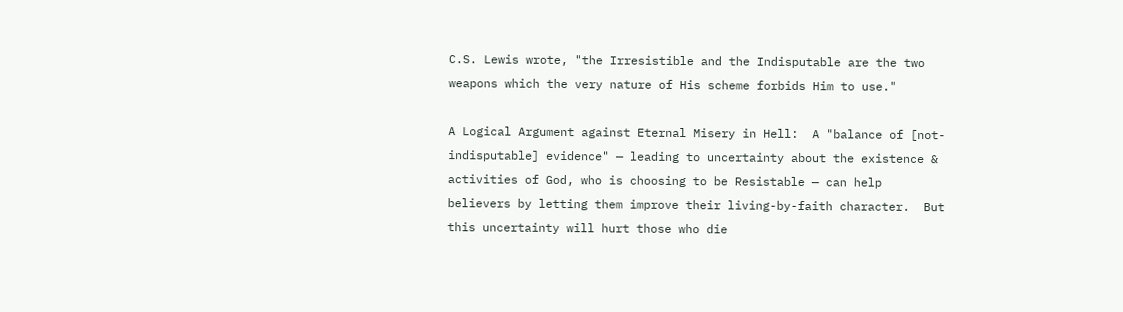C.S. Lewis wrote, "the Irresistible and the Indisputable are the two weapons which the very nature of His scheme forbids Him to use."

A Logical Argument against Eternal Misery in Hell:  A "balance of [not-indisputable] evidence" — leading to uncertainty about the existence & activities of God, who is choosing to be Resistable — can help believers by letting them improve their living-by-faith character.  But this uncertainty will hurt those who die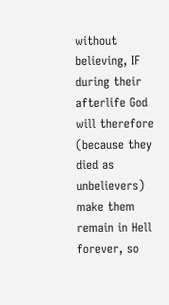without believing, IF during their afterlife God will therefore (because they died as unbelievers) make them remain in Hell forever, so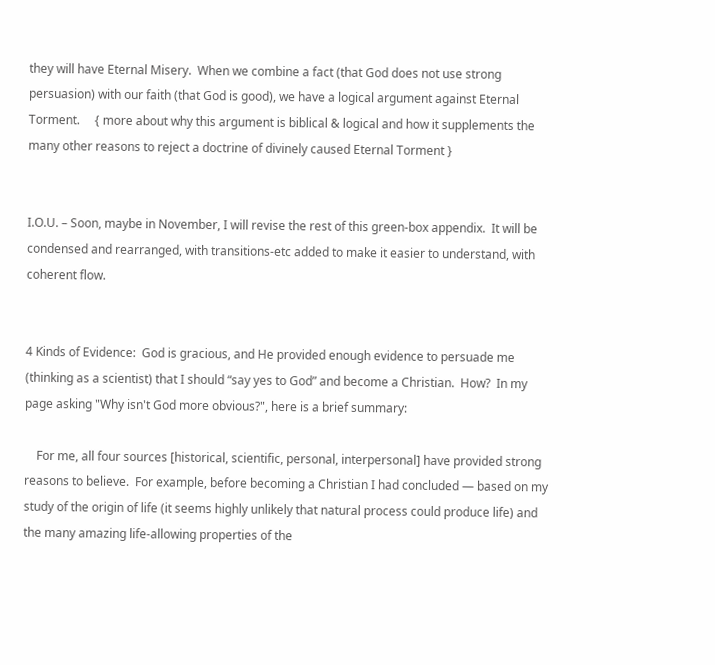they will have Eternal Misery.  When we combine a fact (that God does not use strong persuasion) with our faith (that God is good), we have a logical argument against Eternal Torment.     { more about why this argument is biblical & logical and how it supplements the many other reasons to reject a doctrine of divinely caused Eternal Torment }


I.O.U. – Soon, maybe in November, I will revise the rest of this green-box appendix.  It will be condensed and rearranged, with transitions-etc added to make it easier to understand, with coherent flow.


4 Kinds of Evidence:  God is gracious, and He provided enough evidence to persuade me (thinking as a scientist) that I should “say yes to God” and become a Christian.  How?  In my page asking "Why isn't God more obvious?", here is a brief summary:

    For me, all four sources [historical, scientific, personal, interpersonal] have provided strong reasons to believe.  For example, before becoming a Christian I had concluded — based on my study of the origin of life (it seems highly unlikely that natural process could produce life) and the many amazing life-allowing properties of the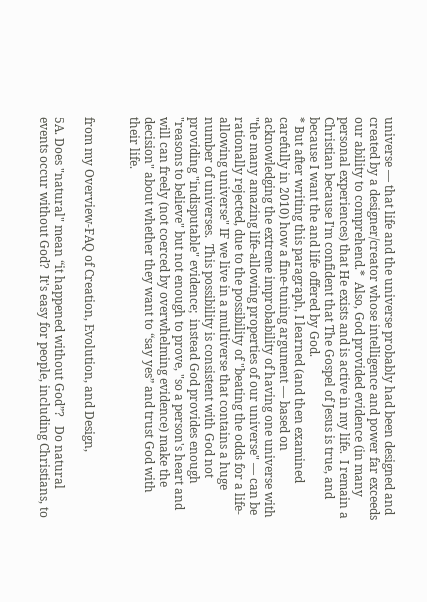universe — that life and the universe probably had been designed and created by a designer/creator whose intelligence and power far exceeds our ability to comprehend.*  Also, God provided evidence (in many personal experiences) that He exists and is active in my life.  I remain a Christian because I'm confident that The Gospel of Jesus is true, and because I want the and life offered by God.
* But after writing this paragraph, I learned (and then examined carefully in 2010) how a fine-tuning argument — based on acknowledging the extreme improbability of having one universe with "the many amazing life-allowing properties of our universe" — can be rationally rejected, due to the possibility of "beating the odds for a life-allowing universe" IF we live in a multiverse that contains a huge number of universes.  This possibility is consistent with God not providing "indisputable" evidence;  instead God provides enough "reasons to believe" but not enough to prove, "so a person's heart and will can freely (not coerced by overwhelming evidence) make the decision" about whether they want to “say yes” and trust God with their life.


from my Overview-FAQ of Creation, Evolution, and Design,

5A. Does "natural" mean “it happened without God”?   Do natural events occur without God?  It's easy for people, including Christians, to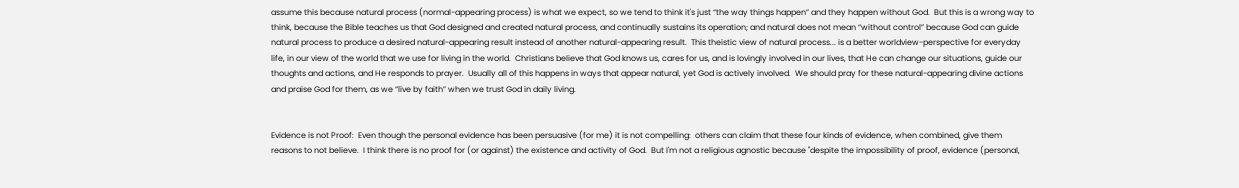assume this because natural process (normal-appearing process) is what we expect, so we tend to think it's just “the way things happen” and they happen without God.  But this is a wrong way to think, because the Bible teaches us that God designed and created natural process, and continually sustains its operation; and natural does not mean “without control” because God can guide natural process to produce a desired natural-appearing result instead of another natural-appearing result.  This theistic view of natural process... is a better worldview-perspective for everyday life, in our view of the world that we use for living in the world.  Christians believe that God knows us, cares for us, and is lovingly involved in our lives, that He can change our situations, guide our thoughts and actions, and He responds to prayer.  Usually all of this happens in ways that appear natural, yet God is actively involved.  We should pray for these natural-appearing divine actions and praise God for them, as we “live by faith” when we trust God in daily living.


Evidence is not Proof:  Even though the personal evidence has been persuasive (for me) it is not compelling:  others can claim that these four kinds of evidence, when combined, give them reasons to not believe.  I think there is no proof for (or against) the existence and activity of God.  But I'm not a religious agnostic because "despite the impossibility of proof, evidence (personal,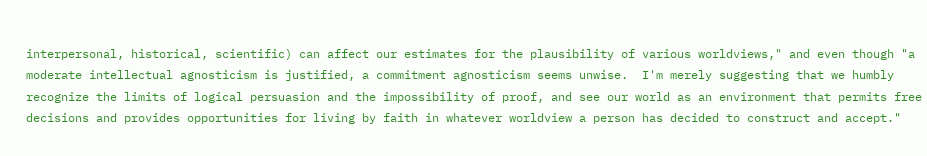interpersonal, historical, scientific) can affect our estimates for the plausibility of various worldviews," and even though "a moderate intellectual agnosticism is justified, a commitment agnosticism seems unwise.  I'm merely suggesting that we humbly recognize the limits of logical persuasion and the impossibility of proof, and see our world as an environment that permits free decisions and provides opportunities for living by faith in whatever worldview a person has decided to construct and accept."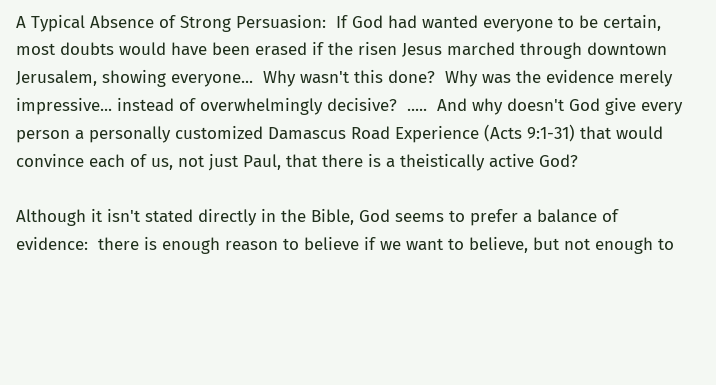A Typical Absence of Strong Persuasion:  If God had wanted everyone to be certain, most doubts would have been erased if the risen Jesus marched through downtown Jerusalem, showing everyone...  Why wasn't this done?  Why was the evidence merely impressive... instead of overwhelmingly decisive?  .....  And why doesn't God give every person a personally customized Damascus Road Experience (Acts 9:1-31) that would convince each of us, not just Paul, that there is a theistically active God?

Although it isn't stated directly in the Bible, God seems to prefer a balance of evidence:  there is enough reason to believe if we want to believe, but not enough to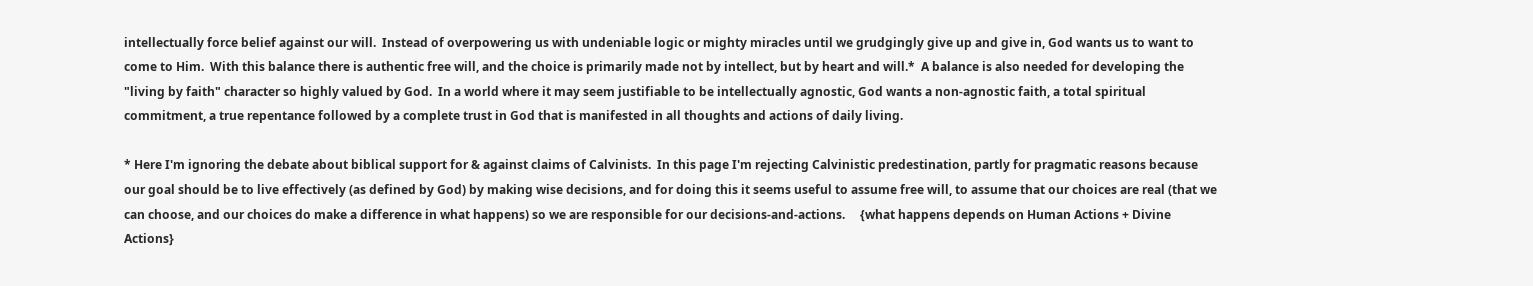intellectually force belief against our will.  Instead of overpowering us with undeniable logic or mighty miracles until we grudgingly give up and give in, God wants us to want to come to Him.  With this balance there is authentic free will, and the choice is primarily made not by intellect, but by heart and will.*  A balance is also needed for developing the "living by faith" character so highly valued by God.  In a world where it may seem justifiable to be intellectually agnostic, God wants a non-agnostic faith, a total spiritual commitment, a true repentance followed by a complete trust in God that is manifested in all thoughts and actions of daily living.

* Here I'm ignoring the debate about biblical support for & against claims of Calvinists.  In this page I'm rejecting Calvinistic predestination, partly for pragmatic reasons because our goal should be to live effectively (as defined by God) by making wise decisions, and for doing this it seems useful to assume free will, to assume that our choices are real (that we can choose, and our choices do make a difference in what happens) so we are responsible for our decisions-and-actions.     {what happens depends on Human Actions + Divine Actions}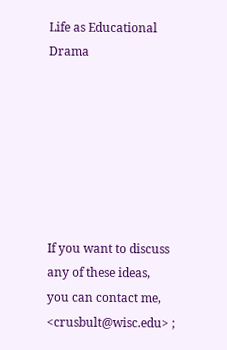Life as Educational Drama







If you want to discuss any of these ideas,
you can contact me, <crusbult@wisc.edu> ;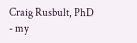Craig Rusbult, PhD - my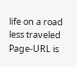life on a road less traveled
Page-URL is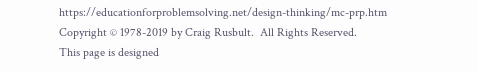https://educationforproblemsolving.net/design-thinking/mc-prp.htm
Copyright © 1978-2019 by Craig Rusbult.  All Rights Reserved.
This page is designed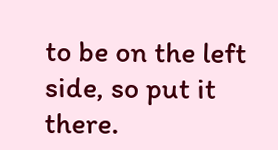to be on the left side, so put it there.